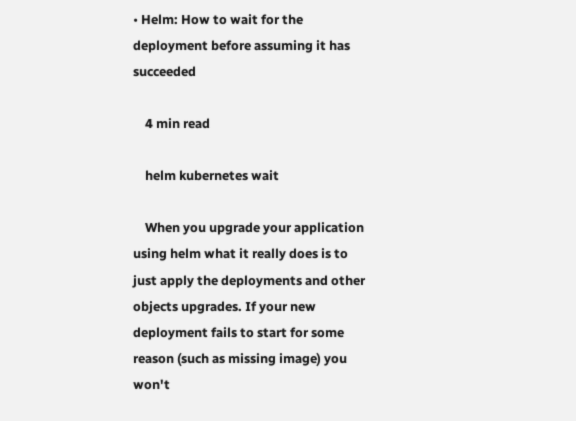• Helm: How to wait for the deployment before assuming it has succeeded

    4 min read

    helm kubernetes wait

    When you upgrade your application using helm what it really does is to just apply the deployments and other objects upgrades. If your new deployment fails to start for some reason (such as missing image) you won't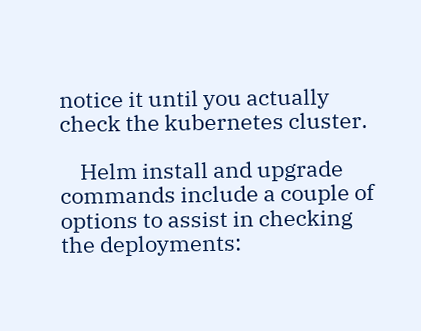notice it until you actually check the kubernetes cluster.

    Helm install and upgrade commands include a couple of options to assist in checking the deployments: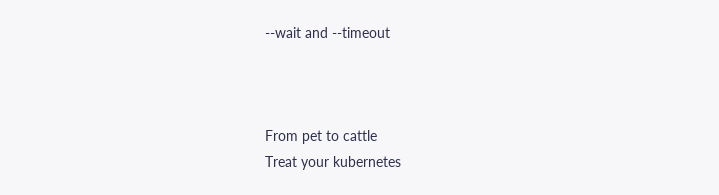--wait and --timeout



From pet to cattle
Treat your kubernetes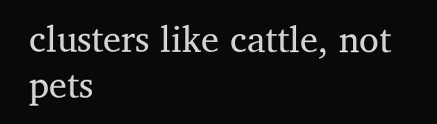clusters like cattle, not pets